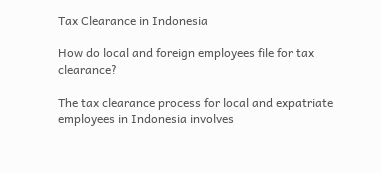Tax Clearance in Indonesia

How do local and foreign employees file for tax clearance?

The tax clearance process for local and expatriate employees in Indonesia involves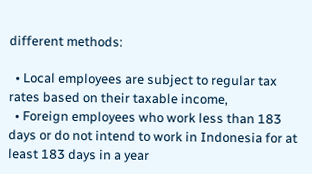different methods:

  • Local employees are subject to regular tax rates based on their taxable income,
  • Foreign employees who work less than 183 days or do not intend to work in Indonesia for at least 183 days in a year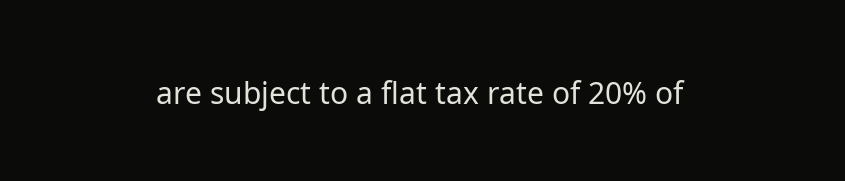are subject to a flat tax rate of 20% of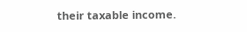their taxable income.